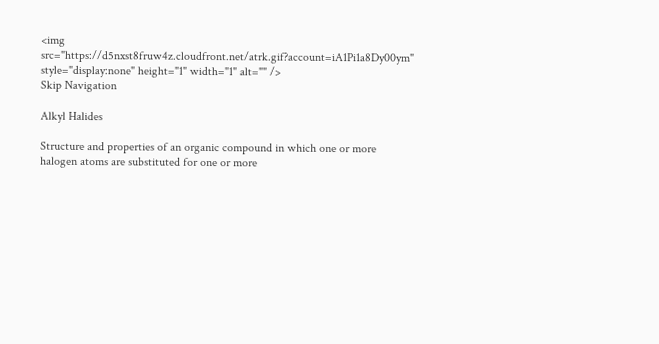<img src="https://d5nxst8fruw4z.cloudfront.net/atrk.gif?account=iA1Pi1a8Dy00ym" style="display:none" height="1" width="1" alt="" />
Skip Navigation

Alkyl Halides

Structure and properties of an organic compound in which one or more halogen atoms are substituted for one or more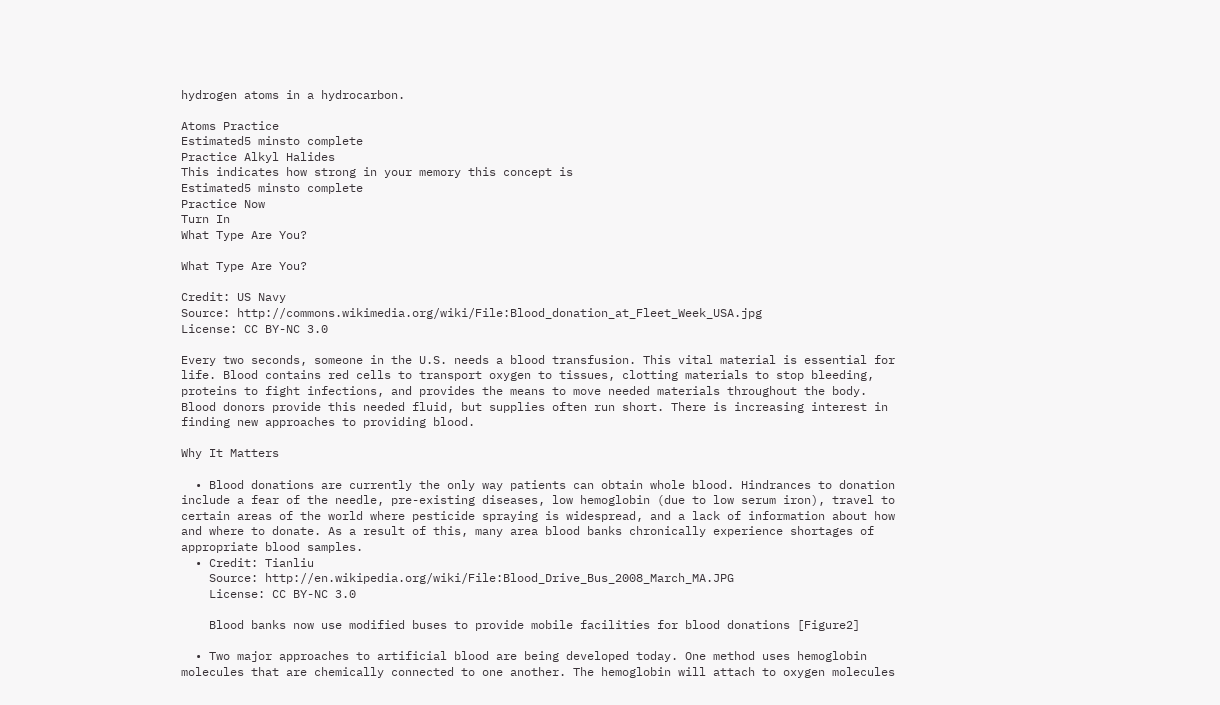hydrogen atoms in a hydrocarbon.

Atoms Practice
Estimated5 minsto complete
Practice Alkyl Halides
This indicates how strong in your memory this concept is
Estimated5 minsto complete
Practice Now
Turn In
What Type Are You?

What Type Are You?

Credit: US Navy
Source: http://commons.wikimedia.org/wiki/File:Blood_donation_at_Fleet_Week_USA.jpg
License: CC BY-NC 3.0

Every two seconds, someone in the U.S. needs a blood transfusion. This vital material is essential for life. Blood contains red cells to transport oxygen to tissues, clotting materials to stop bleeding, proteins to fight infections, and provides the means to move needed materials throughout the body. Blood donors provide this needed fluid, but supplies often run short. There is increasing interest in finding new approaches to providing blood.

Why It Matters

  • Blood donations are currently the only way patients can obtain whole blood. Hindrances to donation include a fear of the needle, pre-existing diseases, low hemoglobin (due to low serum iron), travel to certain areas of the world where pesticide spraying is widespread, and a lack of information about how and where to donate. As a result of this, many area blood banks chronically experience shortages of appropriate blood samples.
  • Credit: Tianliu
    Source: http://en.wikipedia.org/wiki/File:Blood_Drive_Bus_2008_March_MA.JPG
    License: CC BY-NC 3.0

    Blood banks now use modified buses to provide mobile facilities for blood donations [Figure2]

  • Two major approaches to artificial blood are being developed today. One method uses hemoglobin molecules that are chemically connected to one another. The hemoglobin will attach to oxygen molecules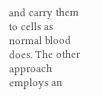and carry them to cells as normal blood does. The other approach employs an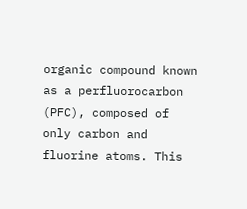organic compound known as a perfluorocarbon (PFC), composed of only carbon and fluorine atoms. This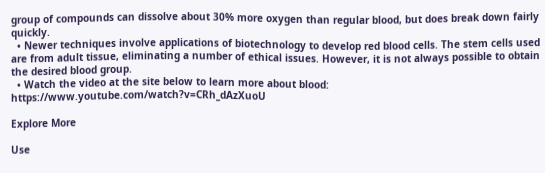group of compounds can dissolve about 30% more oxygen than regular blood, but does break down fairly quickly.
  • Newer techniques involve applications of biotechnology to develop red blood cells. The stem cells used are from adult tissue, eliminating a number of ethical issues. However, it is not always possible to obtain the desired blood group.
  • Watch the video at the site below to learn more about blood: https://www.youtube.com/watch?v=CRh_dAzXuoU

Explore More

Use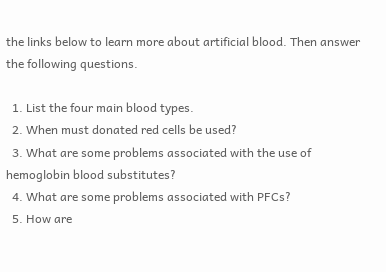the links below to learn more about artificial blood. Then answer the following questions.

  1. List the four main blood types.
  2. When must donated red cells be used?
  3. What are some problems associated with the use of hemoglobin blood substitutes?
  4. What are some problems associated with PFCs?
  5. How are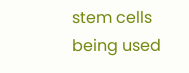stem cells being used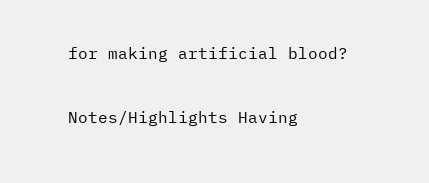for making artificial blood?

Notes/Highlights Having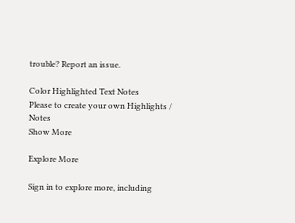trouble? Report an issue.

Color Highlighted Text Notes
Please to create your own Highlights / Notes
Show More

Explore More

Sign in to explore more, including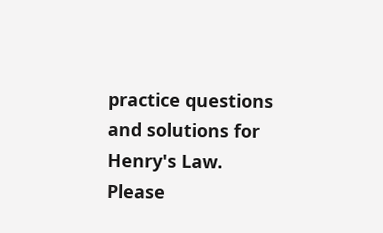practice questions and solutions for Henry's Law.
Please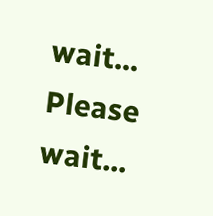wait...
Please wait...